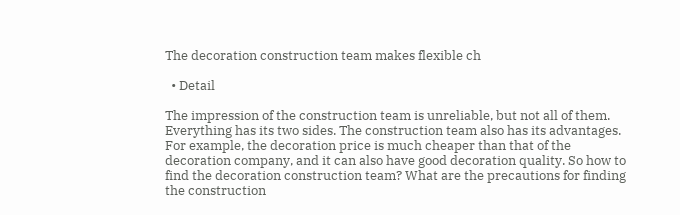The decoration construction team makes flexible ch

  • Detail

The impression of the construction team is unreliable, but not all of them. Everything has its two sides. The construction team also has its advantages. For example, the decoration price is much cheaper than that of the decoration company, and it can also have good decoration quality. So how to find the decoration construction team? What are the precautions for finding the construction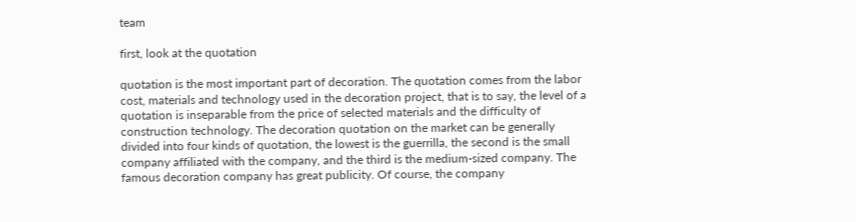team

first, look at the quotation

quotation is the most important part of decoration. The quotation comes from the labor cost, materials and technology used in the decoration project, that is to say, the level of a quotation is inseparable from the price of selected materials and the difficulty of construction technology. The decoration quotation on the market can be generally divided into four kinds of quotation, the lowest is the guerrilla, the second is the small company affiliated with the company, and the third is the medium-sized company. The famous decoration company has great publicity. Of course, the company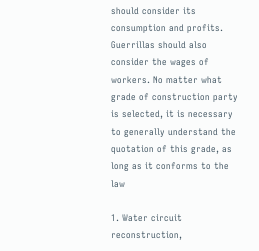should consider its consumption and profits. Guerrillas should also consider the wages of workers. No matter what grade of construction party is selected, it is necessary to generally understand the quotation of this grade, as long as it conforms to the law

1. Water circuit reconstruction,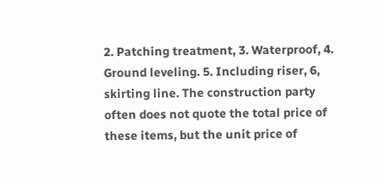2. Patching treatment, 3. Waterproof, 4. Ground leveling. 5. Including riser, 6, skirting line. The construction party often does not quote the total price of these items, but the unit price of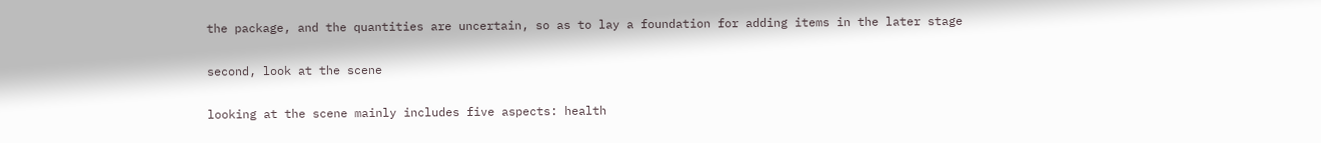the package, and the quantities are uncertain, so as to lay a foundation for adding items in the later stage

second, look at the scene

looking at the scene mainly includes five aspects: health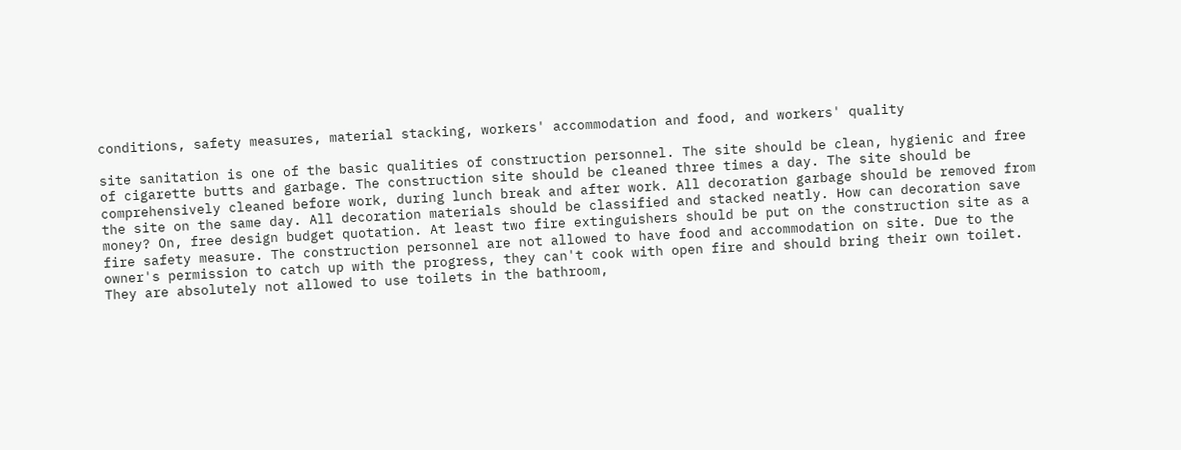conditions, safety measures, material stacking, workers' accommodation and food, and workers' quality

site sanitation is one of the basic qualities of construction personnel. The site should be clean, hygienic and free of cigarette butts and garbage. The construction site should be cleaned three times a day. The site should be comprehensively cleaned before work, during lunch break and after work. All decoration garbage should be removed from the site on the same day. All decoration materials should be classified and stacked neatly. How can decoration save money? On, free design budget quotation. At least two fire extinguishers should be put on the construction site as a fire safety measure. The construction personnel are not allowed to have food and accommodation on site. Due to the owner's permission to catch up with the progress, they can't cook with open fire and should bring their own toilet. They are absolutely not allowed to use toilets in the bathroom,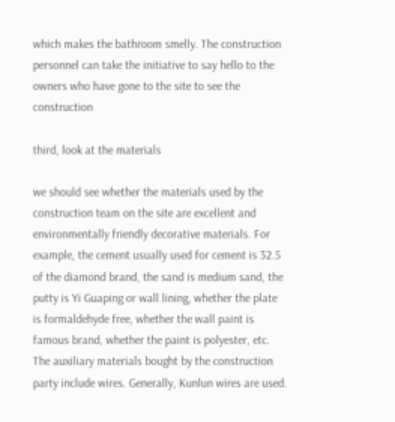which makes the bathroom smelly. The construction personnel can take the initiative to say hello to the owners who have gone to the site to see the construction

third, look at the materials

we should see whether the materials used by the construction team on the site are excellent and environmentally friendly decorative materials. For example, the cement usually used for cement is 32.5 of the diamond brand, the sand is medium sand, the putty is Yi Guaping or wall lining, whether the plate is formaldehyde free, whether the wall paint is famous brand, whether the paint is polyester, etc. The auxiliary materials bought by the construction party include wires. Generally, Kunlun wires are used.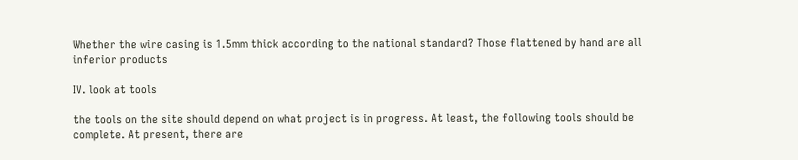Whether the wire casing is 1.5mm thick according to the national standard? Those flattened by hand are all inferior products

IV. look at tools

the tools on the site should depend on what project is in progress. At least, the following tools should be complete. At present, there are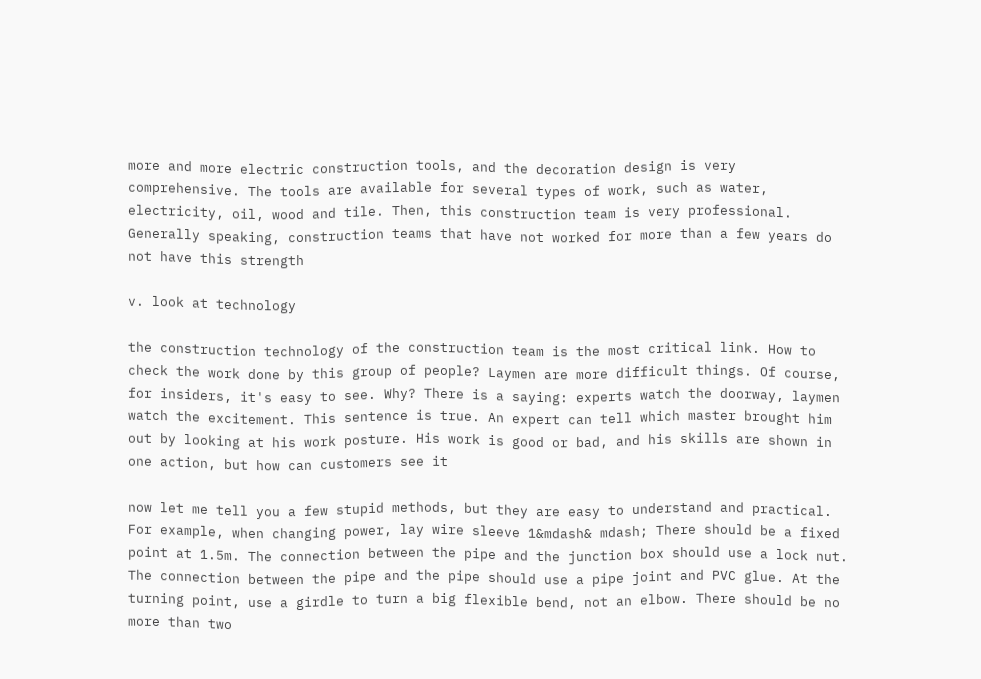more and more electric construction tools, and the decoration design is very comprehensive. The tools are available for several types of work, such as water, electricity, oil, wood and tile. Then, this construction team is very professional. Generally speaking, construction teams that have not worked for more than a few years do not have this strength

v. look at technology

the construction technology of the construction team is the most critical link. How to check the work done by this group of people? Laymen are more difficult things. Of course, for insiders, it's easy to see. Why? There is a saying: experts watch the doorway, laymen watch the excitement. This sentence is true. An expert can tell which master brought him out by looking at his work posture. His work is good or bad, and his skills are shown in one action, but how can customers see it

now let me tell you a few stupid methods, but they are easy to understand and practical. For example, when changing power, lay wire sleeve 1&mdash& mdash; There should be a fixed point at 1.5m. The connection between the pipe and the junction box should use a lock nut. The connection between the pipe and the pipe should use a pipe joint and PVC glue. At the turning point, use a girdle to turn a big flexible bend, not an elbow. There should be no more than two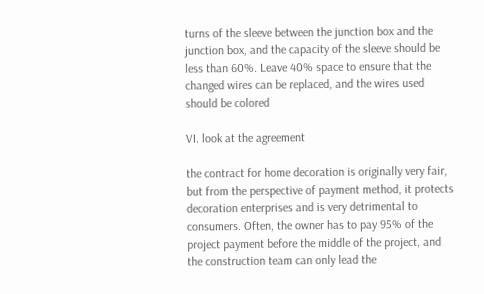turns of the sleeve between the junction box and the junction box, and the capacity of the sleeve should be less than 60%. Leave 40% space to ensure that the changed wires can be replaced, and the wires used should be colored

VI. look at the agreement

the contract for home decoration is originally very fair, but from the perspective of payment method, it protects decoration enterprises and is very detrimental to consumers. Often, the owner has to pay 95% of the project payment before the middle of the project, and the construction team can only lead the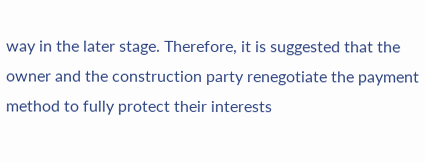way in the later stage. Therefore, it is suggested that the owner and the construction party renegotiate the payment method to fully protect their interests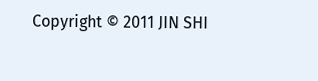Copyright © 2011 JIN SHI